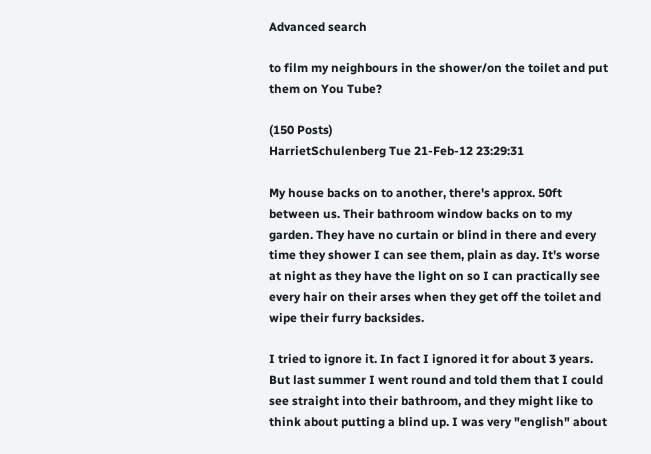Advanced search

to film my neighbours in the shower/on the toilet and put them on You Tube?

(150 Posts)
HarrietSchulenberg Tue 21-Feb-12 23:29:31

My house backs on to another, there's approx. 50ft between us. Their bathroom window backs on to my garden. They have no curtain or blind in there and every time they shower I can see them, plain as day. It's worse at night as they have the light on so I can practically see every hair on their arses when they get off the toilet and wipe their furry backsides.

I tried to ignore it. In fact I ignored it for about 3 years. But last summer I went round and told them that I could see straight into their bathroom, and they might like to think about putting a blind up. I was very "english" about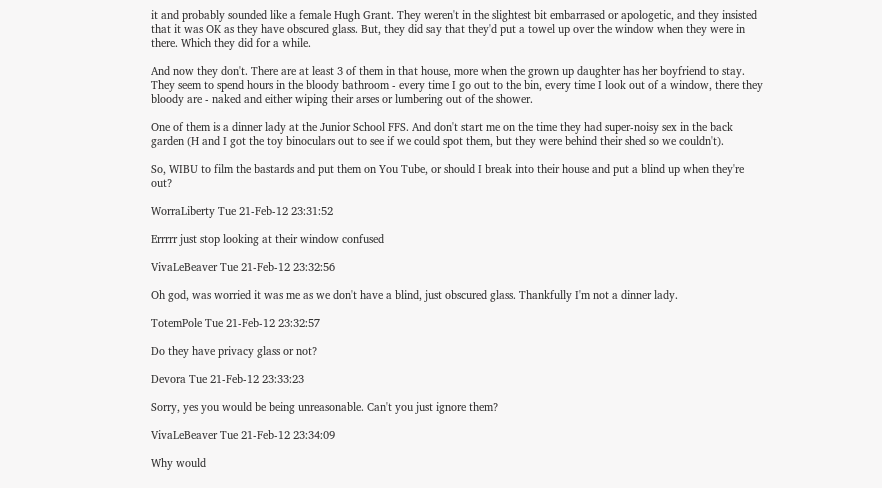it and probably sounded like a female Hugh Grant. They weren't in the slightest bit embarrased or apologetic, and they insisted that it was OK as they have obscured glass. But, they did say that they'd put a towel up over the window when they were in there. Which they did for a while.

And now they don't. There are at least 3 of them in that house, more when the grown up daughter has her boyfriend to stay. They seem to spend hours in the bloody bathroom - every time I go out to the bin, every time I look out of a window, there they bloody are - naked and either wiping their arses or lumbering out of the shower.

One of them is a dinner lady at the Junior School FFS. And don't start me on the time they had super-noisy sex in the back garden (H and I got the toy binoculars out to see if we could spot them, but they were behind their shed so we couldn't).

So, WIBU to film the bastards and put them on You Tube, or should I break into their house and put a blind up when they're out?

WorraLiberty Tue 21-Feb-12 23:31:52

Errrrr just stop looking at their window confused

VivaLeBeaver Tue 21-Feb-12 23:32:56

Oh god, was worried it was me as we don't have a blind, just obscured glass. Thankfully I'm not a dinner lady.

TotemPole Tue 21-Feb-12 23:32:57

Do they have privacy glass or not?

Devora Tue 21-Feb-12 23:33:23

Sorry, yes you would be being unreasonable. Can't you just ignore them?

VivaLeBeaver Tue 21-Feb-12 23:34:09

Why would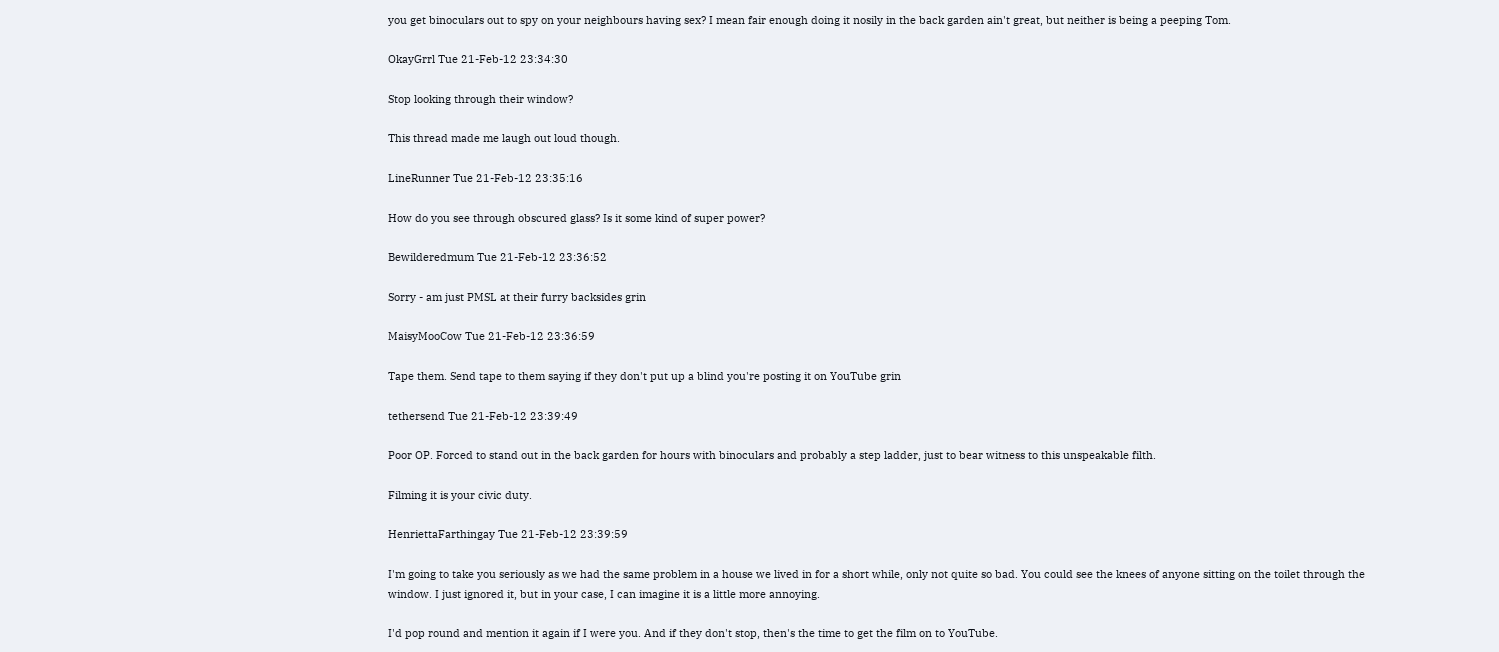you get binoculars out to spy on your neighbours having sex? I mean fair enough doing it nosily in the back garden ain't great, but neither is being a peeping Tom.

OkayGrrl Tue 21-Feb-12 23:34:30

Stop looking through their window?

This thread made me laugh out loud though.

LineRunner Tue 21-Feb-12 23:35:16

How do you see through obscured glass? Is it some kind of super power?

Bewilderedmum Tue 21-Feb-12 23:36:52

Sorry - am just PMSL at their furry backsides grin

MaisyMooCow Tue 21-Feb-12 23:36:59

Tape them. Send tape to them saying if they don't put up a blind you're posting it on YouTube grin

tethersend Tue 21-Feb-12 23:39:49

Poor OP. Forced to stand out in the back garden for hours with binoculars and probably a step ladder, just to bear witness to this unspeakable filth.

Filming it is your civic duty.

HenriettaFarthingay Tue 21-Feb-12 23:39:59

I'm going to take you seriously as we had the same problem in a house we lived in for a short while, only not quite so bad. You could see the knees of anyone sitting on the toilet through the window. I just ignored it, but in your case, I can imagine it is a little more annoying.

I'd pop round and mention it again if I were you. And if they don't stop, then's the time to get the film on to YouTube.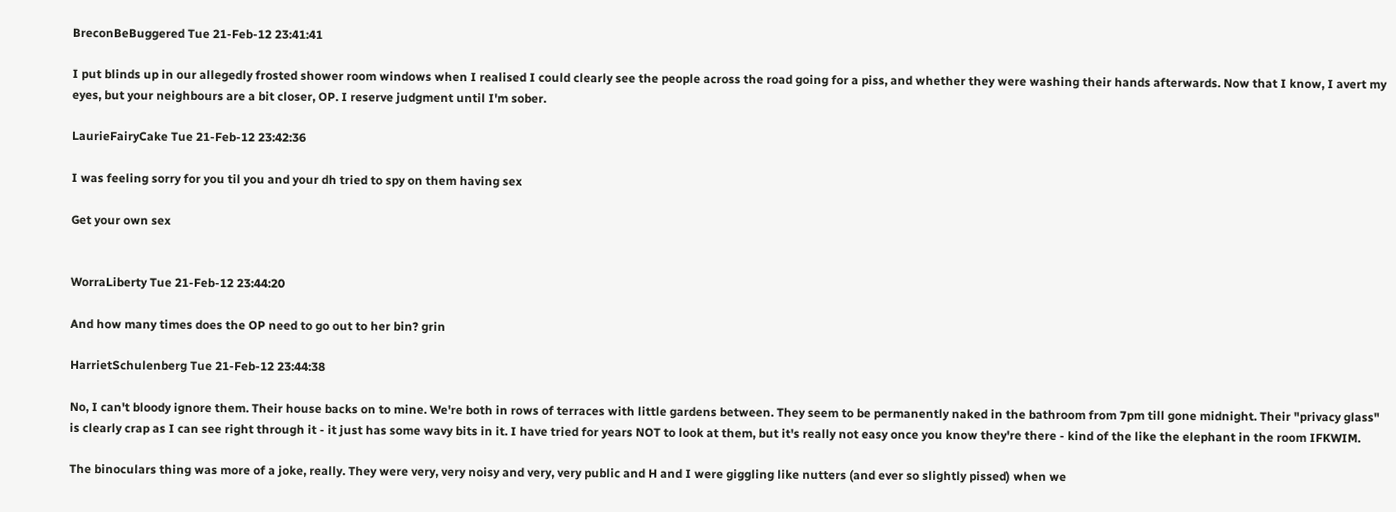BreconBeBuggered Tue 21-Feb-12 23:41:41

I put blinds up in our allegedly frosted shower room windows when I realised I could clearly see the people across the road going for a piss, and whether they were washing their hands afterwards. Now that I know, I avert my eyes, but your neighbours are a bit closer, OP. I reserve judgment until I'm sober.

LaurieFairyCake Tue 21-Feb-12 23:42:36

I was feeling sorry for you til you and your dh tried to spy on them having sex

Get your own sex


WorraLiberty Tue 21-Feb-12 23:44:20

And how many times does the OP need to go out to her bin? grin

HarrietSchulenberg Tue 21-Feb-12 23:44:38

No, I can't bloody ignore them. Their house backs on to mine. We're both in rows of terraces with little gardens between. They seem to be permanently naked in the bathroom from 7pm till gone midnight. Their "privacy glass" is clearly crap as I can see right through it - it just has some wavy bits in it. I have tried for years NOT to look at them, but it's really not easy once you know they're there - kind of the like the elephant in the room IFKWIM.

The binoculars thing was more of a joke, really. They were very, very noisy and very, very public and H and I were giggling like nutters (and ever so slightly pissed) when we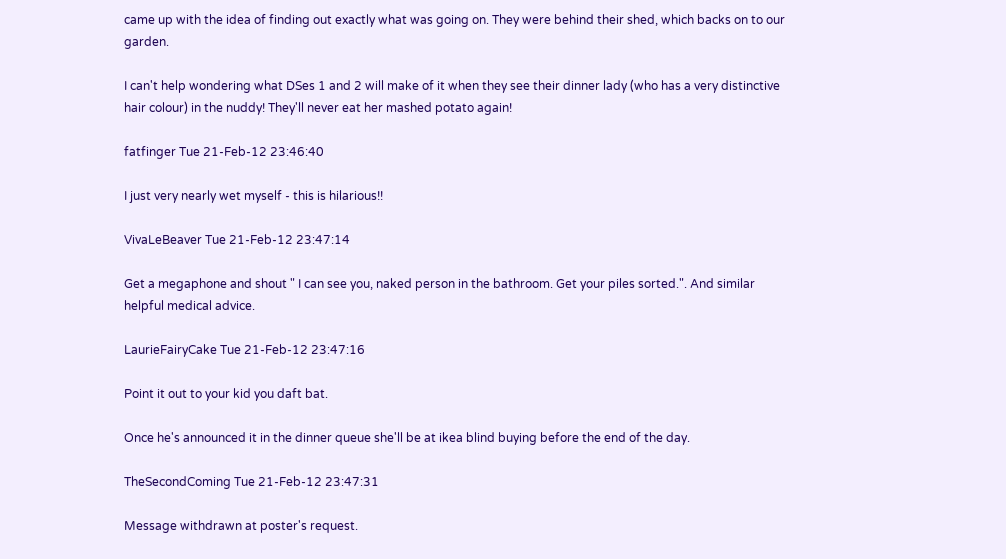came up with the idea of finding out exactly what was going on. They were behind their shed, which backs on to our garden.

I can't help wondering what DSes 1 and 2 will make of it when they see their dinner lady (who has a very distinctive hair colour) in the nuddy! They'll never eat her mashed potato again!

fatfinger Tue 21-Feb-12 23:46:40

I just very nearly wet myself - this is hilarious!!

VivaLeBeaver Tue 21-Feb-12 23:47:14

Get a megaphone and shout " I can see you, naked person in the bathroom. Get your piles sorted.". And similar helpful medical advice.

LaurieFairyCake Tue 21-Feb-12 23:47:16

Point it out to your kid you daft bat.

Once he's announced it in the dinner queue she'll be at ikea blind buying before the end of the day.

TheSecondComing Tue 21-Feb-12 23:47:31

Message withdrawn at poster's request.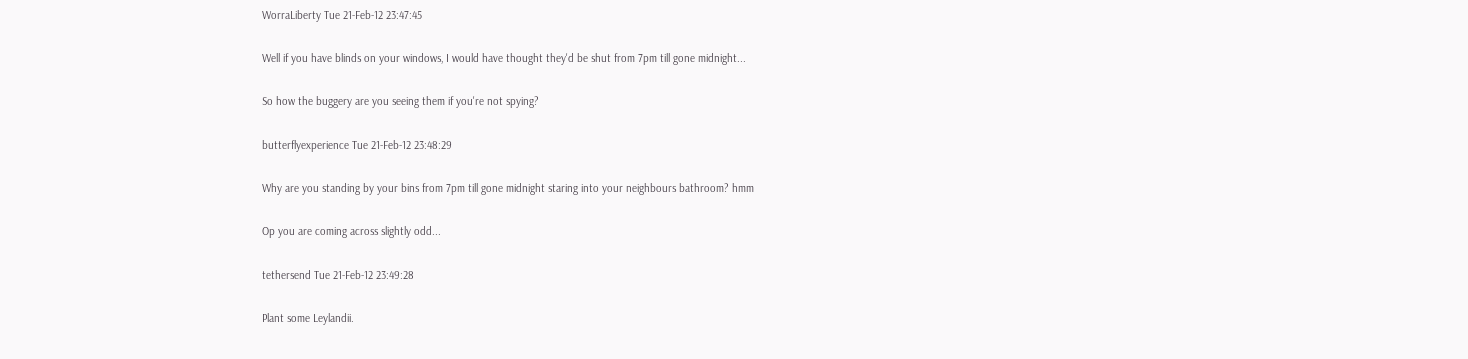WorraLiberty Tue 21-Feb-12 23:47:45

Well if you have blinds on your windows, I would have thought they'd be shut from 7pm till gone midnight...

So how the buggery are you seeing them if you're not spying?

butterflyexperience Tue 21-Feb-12 23:48:29

Why are you standing by your bins from 7pm till gone midnight staring into your neighbours bathroom? hmm

Op you are coming across slightly odd...

tethersend Tue 21-Feb-12 23:49:28

Plant some Leylandii.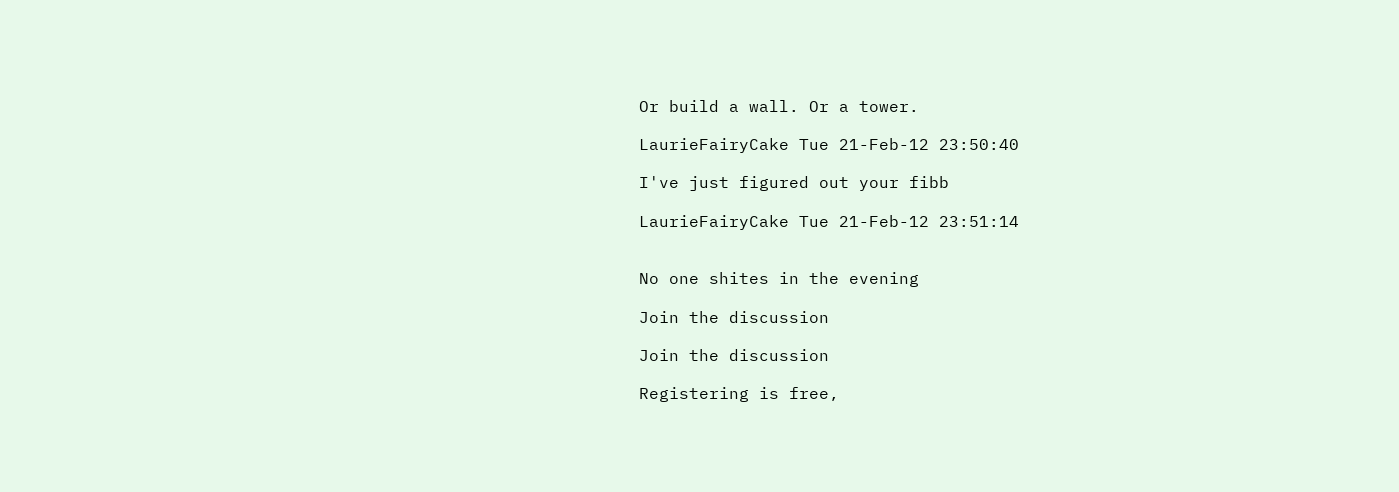Or build a wall. Or a tower.

LaurieFairyCake Tue 21-Feb-12 23:50:40

I've just figured out your fibb

LaurieFairyCake Tue 21-Feb-12 23:51:14


No one shites in the evening

Join the discussion

Join the discussion

Registering is free,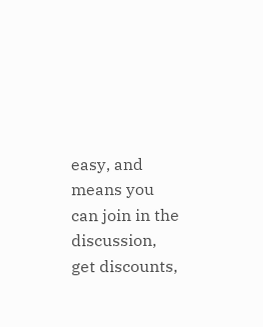easy, and means you can join in the discussion, get discounts,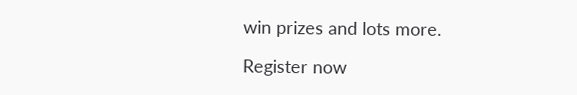win prizes and lots more.

Register now